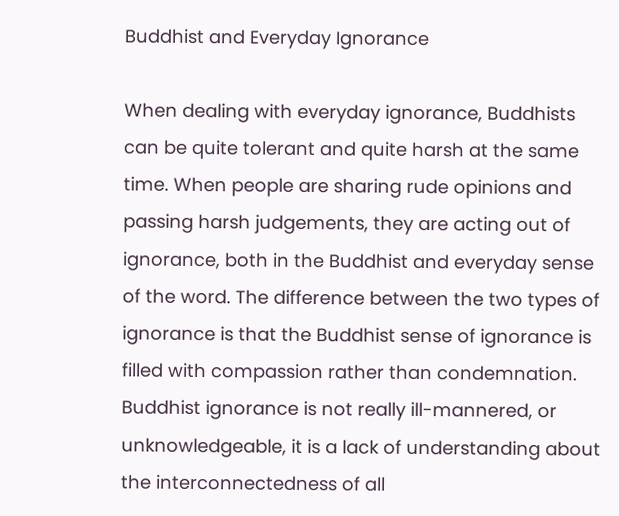Buddhist and Everyday Ignorance

When dealing with everyday ignorance, Buddhists can be quite tolerant and quite harsh at the same time. When people are sharing rude opinions and passing harsh judgements, they are acting out of ignorance, both in the Buddhist and everyday sense of the word. The difference between the two types of ignorance is that the Buddhist sense of ignorance is filled with compassion rather than condemnation. Buddhist ignorance is not really ill-mannered, or unknowledgeable, it is a lack of understanding about the interconnectedness of all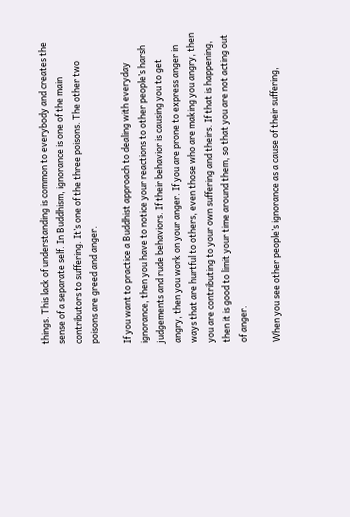things. This lack of understanding is common to everybody and creates the sense of a separate self. In Buddhism, ignorance is one of the main contributors to suffering. It’s one of the three poisons. The other two poisons are greed and anger.

If you want to practice a Buddhist approach to dealing with everyday ignorance, then you have to notice your reactions to other people’s harsh judgements and rude behaviors. If their behavior is causing you to get angry, then you work on your anger. If you are prone to express anger in ways that are hurtful to others, even those who are making you angry, then you are contributing to your own suffering and theirs. If that is happening, then it is good to limit your time around them, so that you are not acting out of anger.

When you see other people’s ignorance as a cause of their suffering,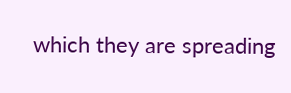which they are spreading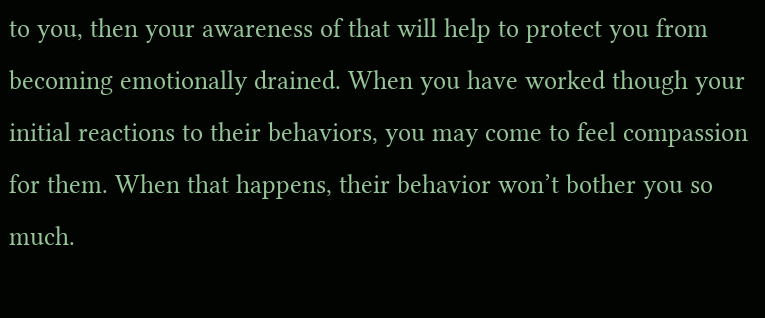to you, then your awareness of that will help to protect you from becoming emotionally drained. When you have worked though your initial reactions to their behaviors, you may come to feel compassion for them. When that happens, their behavior won’t bother you so much.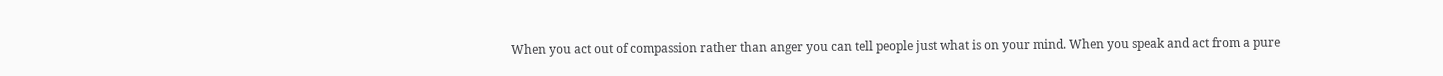When you act out of compassion rather than anger you can tell people just what is on your mind. When you speak and act from a pure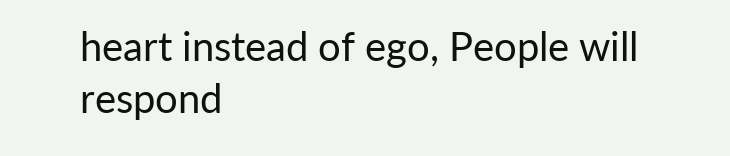heart instead of ego, People will respond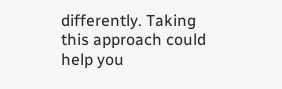differently. Taking this approach could help you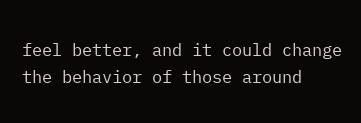feel better, and it could change the behavior of those around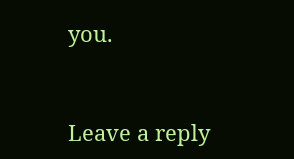you.


Leave a reply